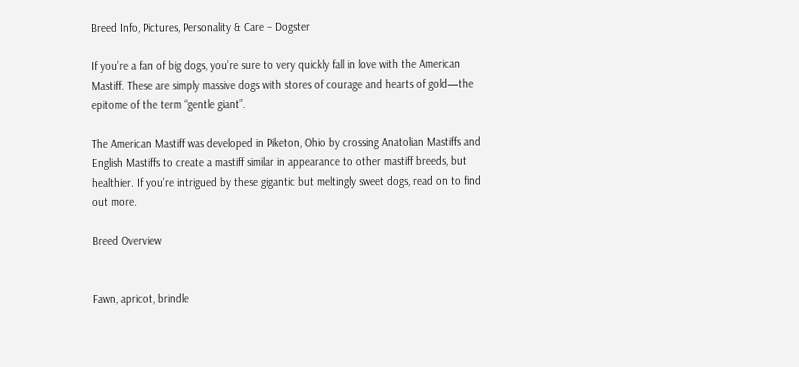Breed Info, Pictures, Personality & Care – Dogster

If you’re a fan of big dogs, you’re sure to very quickly fall in love with the American Mastiff. These are simply massive dogs with stores of courage and hearts of gold—the epitome of the term “gentle giant”.

The American Mastiff was developed in Piketon, Ohio by crossing Anatolian Mastiffs and English Mastiffs to create a mastiff similar in appearance to other mastiff breeds, but healthier. If you’re intrigued by these gigantic but meltingly sweet dogs, read on to find out more.

Breed Overview


Fawn, apricot, brindle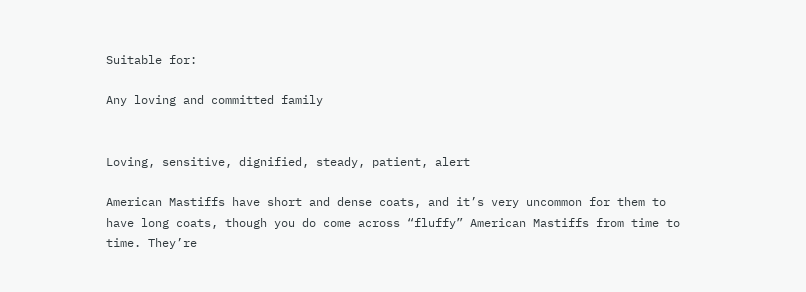Suitable for:

Any loving and committed family


Loving, sensitive, dignified, steady, patient, alert

American Mastiffs have short and dense coats, and it’s very uncommon for them to have long coats, though you do come across “fluffy” American Mastiffs from time to time. They’re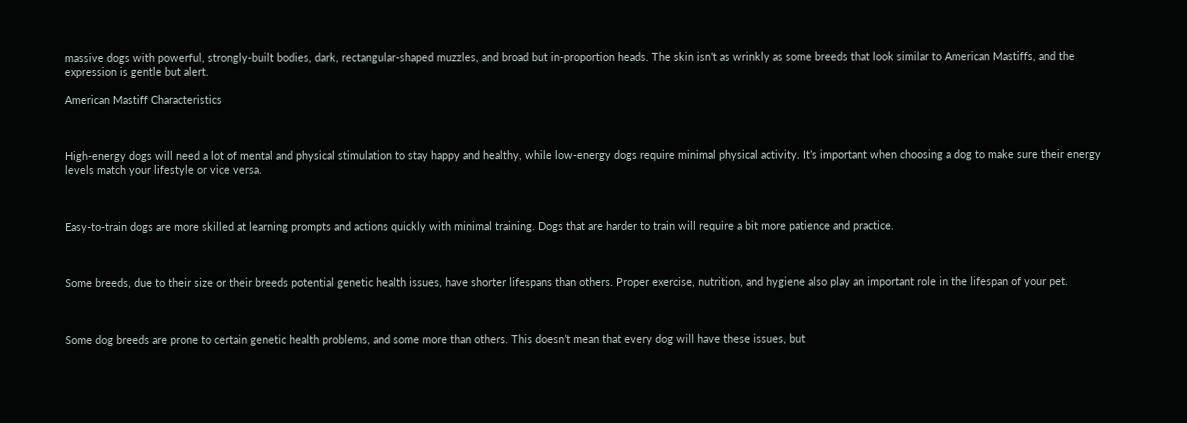massive dogs with powerful, strongly-built bodies, dark, rectangular-shaped muzzles, and broad but in-proportion heads. The skin isn’t as wrinkly as some breeds that look similar to American Mastiffs, and the expression is gentle but alert.

American Mastiff Characteristics



High-energy dogs will need a lot of mental and physical stimulation to stay happy and healthy, while low-energy dogs require minimal physical activity. It’s important when choosing a dog to make sure their energy levels match your lifestyle or vice versa.



Easy-to-train dogs are more skilled at learning prompts and actions quickly with minimal training. Dogs that are harder to train will require a bit more patience and practice.



Some breeds, due to their size or their breeds potential genetic health issues, have shorter lifespans than others. Proper exercise, nutrition, and hygiene also play an important role in the lifespan of your pet.



Some dog breeds are prone to certain genetic health problems, and some more than others. This doesn’t mean that every dog will have these issues, but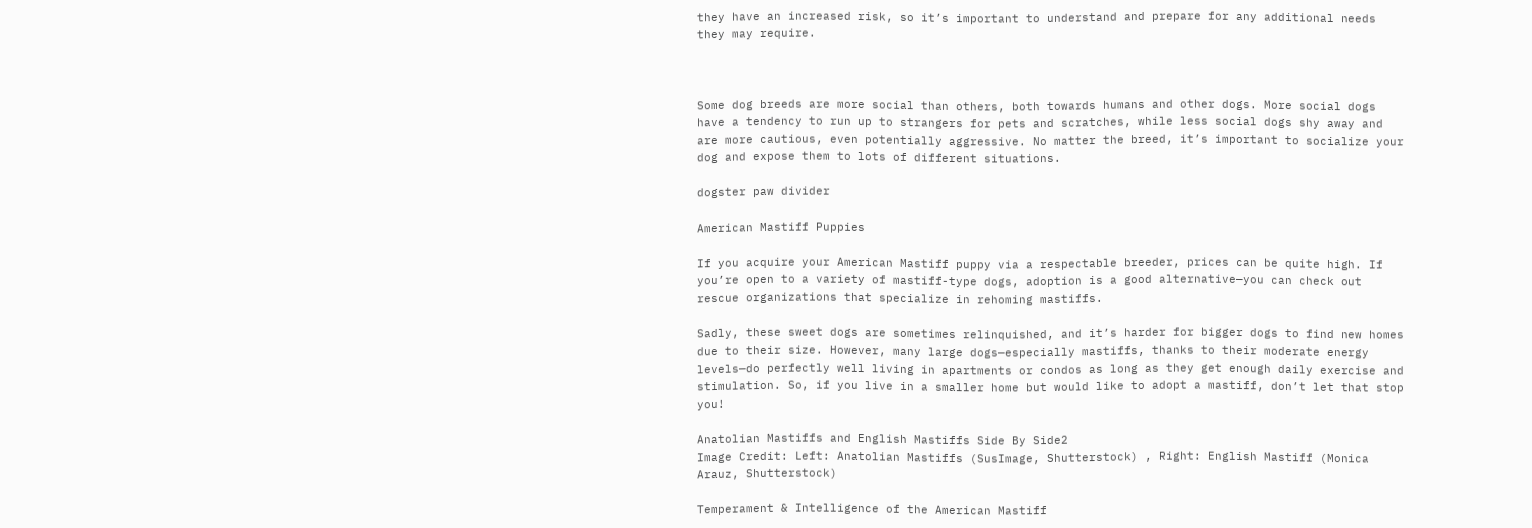they have an increased risk, so it’s important to understand and prepare for any additional needs they may require.



Some dog breeds are more social than others, both towards humans and other dogs. More social dogs have a tendency to run up to strangers for pets and scratches, while less social dogs shy away and are more cautious, even potentially aggressive. No matter the breed, it’s important to socialize your dog and expose them to lots of different situations.

dogster paw divider

American Mastiff Puppies

If you acquire your American Mastiff puppy via a respectable breeder, prices can be quite high. If you’re open to a variety of mastiff-type dogs, adoption is a good alternative—you can check out rescue organizations that specialize in rehoming mastiffs.

Sadly, these sweet dogs are sometimes relinquished, and it’s harder for bigger dogs to find new homes due to their size. However, many large dogs—especially mastiffs, thanks to their moderate energy levels—do perfectly well living in apartments or condos as long as they get enough daily exercise and stimulation. So, if you live in a smaller home but would like to adopt a mastiff, don’t let that stop you!

Anatolian Mastiffs and English Mastiffs Side By Side2
Image Credit: Left: Anatolian Mastiffs (SusImage, Shutterstock) , Right: English Mastiff (Monica Arauz, Shutterstock)

Temperament & Intelligence of the American Mastiff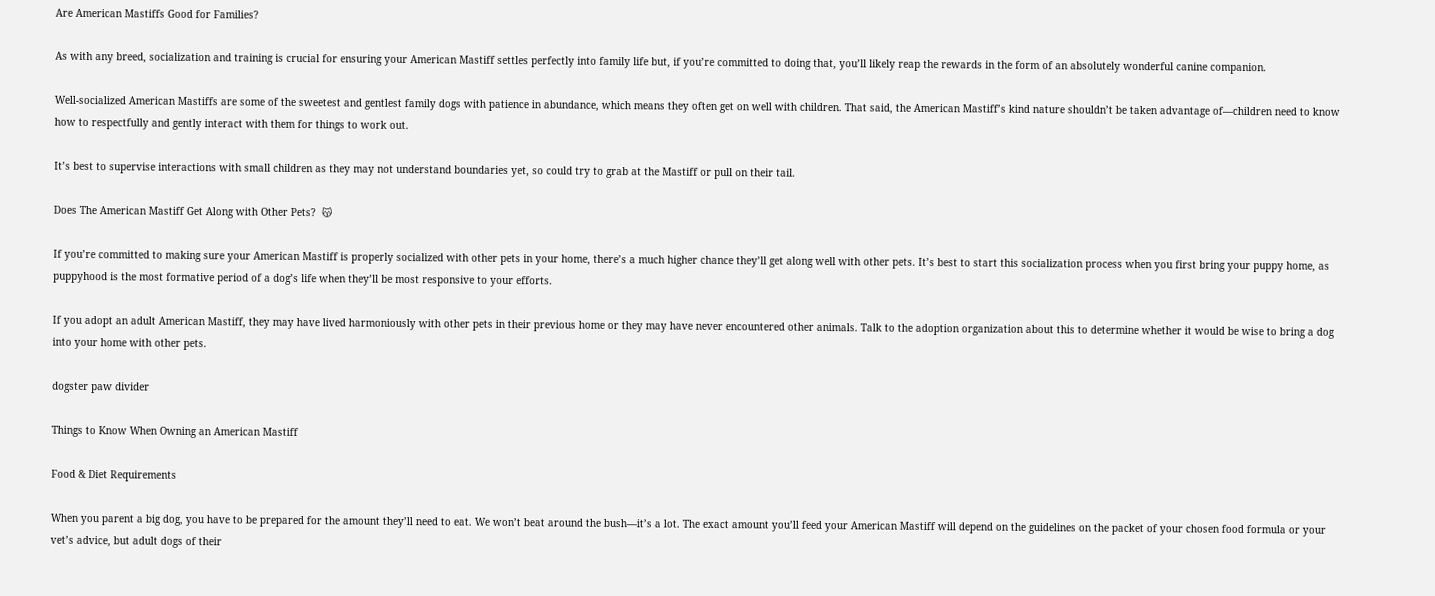Are American Mastiffs Good for Families?

As with any breed, socialization and training is crucial for ensuring your American Mastiff settles perfectly into family life but, if you’re committed to doing that, you’ll likely reap the rewards in the form of an absolutely wonderful canine companion.

Well-socialized American Mastiffs are some of the sweetest and gentlest family dogs with patience in abundance, which means they often get on well with children. That said, the American Mastiff’s kind nature shouldn’t be taken advantage of—children need to know how to respectfully and gently interact with them for things to work out.

It’s best to supervise interactions with small children as they may not understand boundaries yet, so could try to grab at the Mastiff or pull on their tail.

Does The American Mastiff Get Along with Other Pets?  😽

If you’re committed to making sure your American Mastiff is properly socialized with other pets in your home, there’s a much higher chance they’ll get along well with other pets. It’s best to start this socialization process when you first bring your puppy home, as puppyhood is the most formative period of a dog’s life when they’ll be most responsive to your efforts.

If you adopt an adult American Mastiff, they may have lived harmoniously with other pets in their previous home or they may have never encountered other animals. Talk to the adoption organization about this to determine whether it would be wise to bring a dog into your home with other pets.

dogster paw divider

Things to Know When Owning an American Mastiff

Food & Diet Requirements

When you parent a big dog, you have to be prepared for the amount they’ll need to eat. We won’t beat around the bush—it’s a lot. The exact amount you’ll feed your American Mastiff will depend on the guidelines on the packet of your chosen food formula or your vet’s advice, but adult dogs of their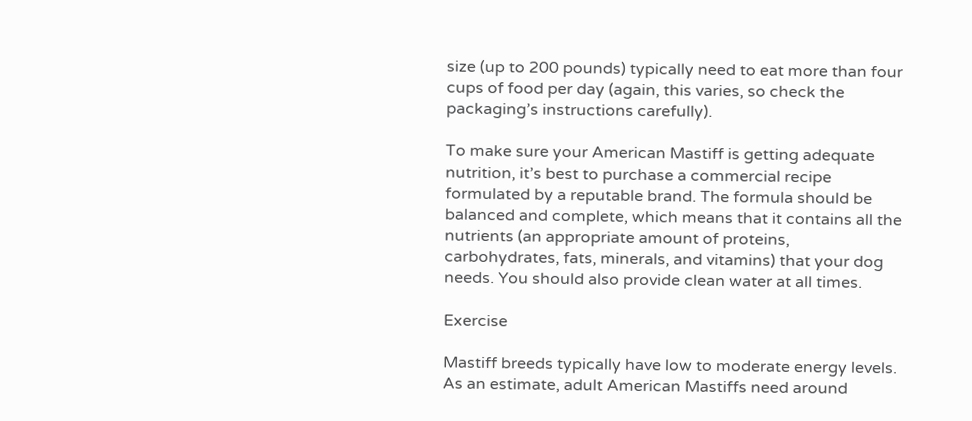size (up to 200 pounds) typically need to eat more than four cups of food per day (again, this varies, so check the packaging’s instructions carefully).

To make sure your American Mastiff is getting adequate nutrition, it’s best to purchase a commercial recipe formulated by a reputable brand. The formula should be balanced and complete, which means that it contains all the nutrients (an appropriate amount of proteins, carbohydrates, fats, minerals, and vitamins) that your dog needs. You should also provide clean water at all times.

Exercise

Mastiff breeds typically have low to moderate energy levels. As an estimate, adult American Mastiffs need around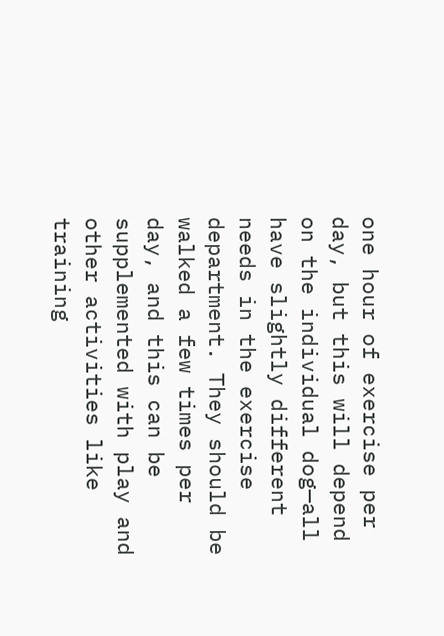one hour of exercise per day, but this will depend on the individual dog—all have slightly different needs in the exercise department. They should be walked a few times per day, and this can be supplemented with play and other activities like training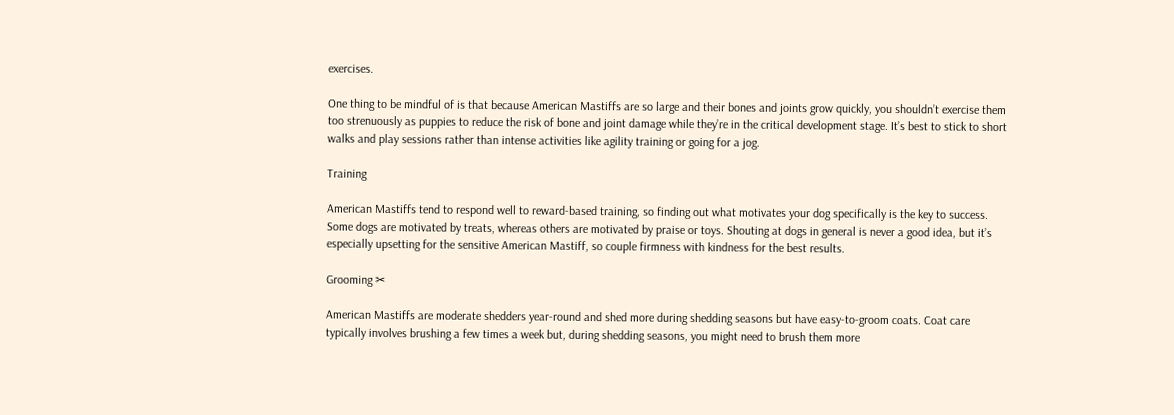exercises.

One thing to be mindful of is that because American Mastiffs are so large and their bones and joints grow quickly, you shouldn’t exercise them too strenuously as puppies to reduce the risk of bone and joint damage while they’re in the critical development stage. It’s best to stick to short walks and play sessions rather than intense activities like agility training or going for a jog.

Training

American Mastiffs tend to respond well to reward-based training, so finding out what motivates your dog specifically is the key to success. Some dogs are motivated by treats, whereas others are motivated by praise or toys. Shouting at dogs in general is never a good idea, but it’s especially upsetting for the sensitive American Mastiff, so couple firmness with kindness for the best results.

Grooming ✂

American Mastiffs are moderate shedders year-round and shed more during shedding seasons but have easy-to-groom coats. Coat care typically involves brushing a few times a week but, during shedding seasons, you might need to brush them more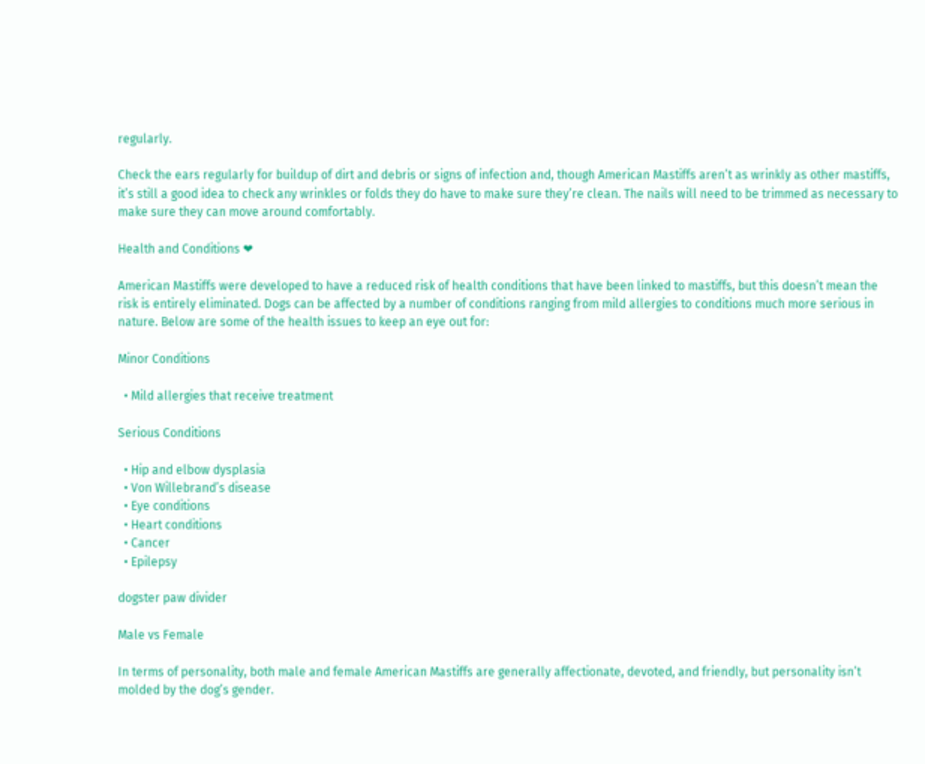regularly.

Check the ears regularly for buildup of dirt and debris or signs of infection and, though American Mastiffs aren’t as wrinkly as other mastiffs, it’s still a good idea to check any wrinkles or folds they do have to make sure they’re clean. The nails will need to be trimmed as necessary to make sure they can move around comfortably.

Health and Conditions ❤

American Mastiffs were developed to have a reduced risk of health conditions that have been linked to mastiffs, but this doesn’t mean the risk is entirely eliminated. Dogs can be affected by a number of conditions ranging from mild allergies to conditions much more serious in nature. Below are some of the health issues to keep an eye out for:

Minor Conditions

  • Mild allergies that receive treatment

Serious Conditions

  • Hip and elbow dysplasia
  • Von Willebrand’s disease
  • Eye conditions
  • Heart conditions
  • Cancer
  • Epilepsy

dogster paw divider

Male vs Female

In terms of personality, both male and female American Mastiffs are generally affectionate, devoted, and friendly, but personality isn’t molded by the dog’s gender.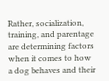Rather, socialization, training, and parentage are determining factors when it comes to how a dog behaves and their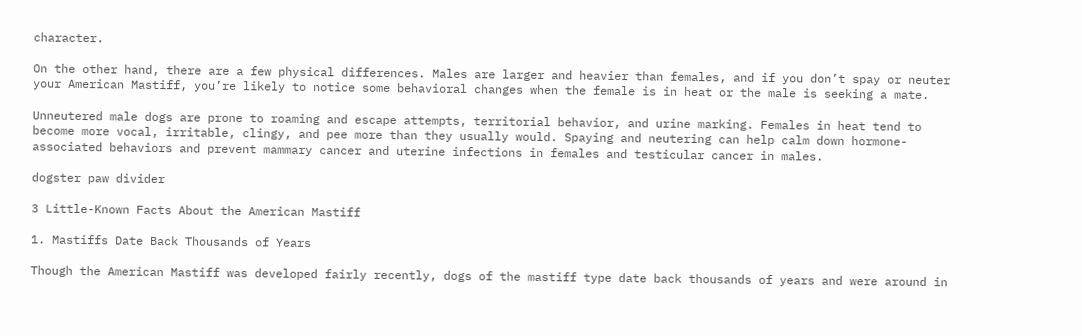character.

On the other hand, there are a few physical differences. Males are larger and heavier than females, and if you don’t spay or neuter your American Mastiff, you’re likely to notice some behavioral changes when the female is in heat or the male is seeking a mate.

Unneutered male dogs are prone to roaming and escape attempts, territorial behavior, and urine marking. Females in heat tend to become more vocal, irritable, clingy, and pee more than they usually would. Spaying and neutering can help calm down hormone-associated behaviors and prevent mammary cancer and uterine infections in females and testicular cancer in males.

dogster paw divider

3 Little-Known Facts About the American Mastiff

1. Mastiffs Date Back Thousands of Years

Though the American Mastiff was developed fairly recently, dogs of the mastiff type date back thousands of years and were around in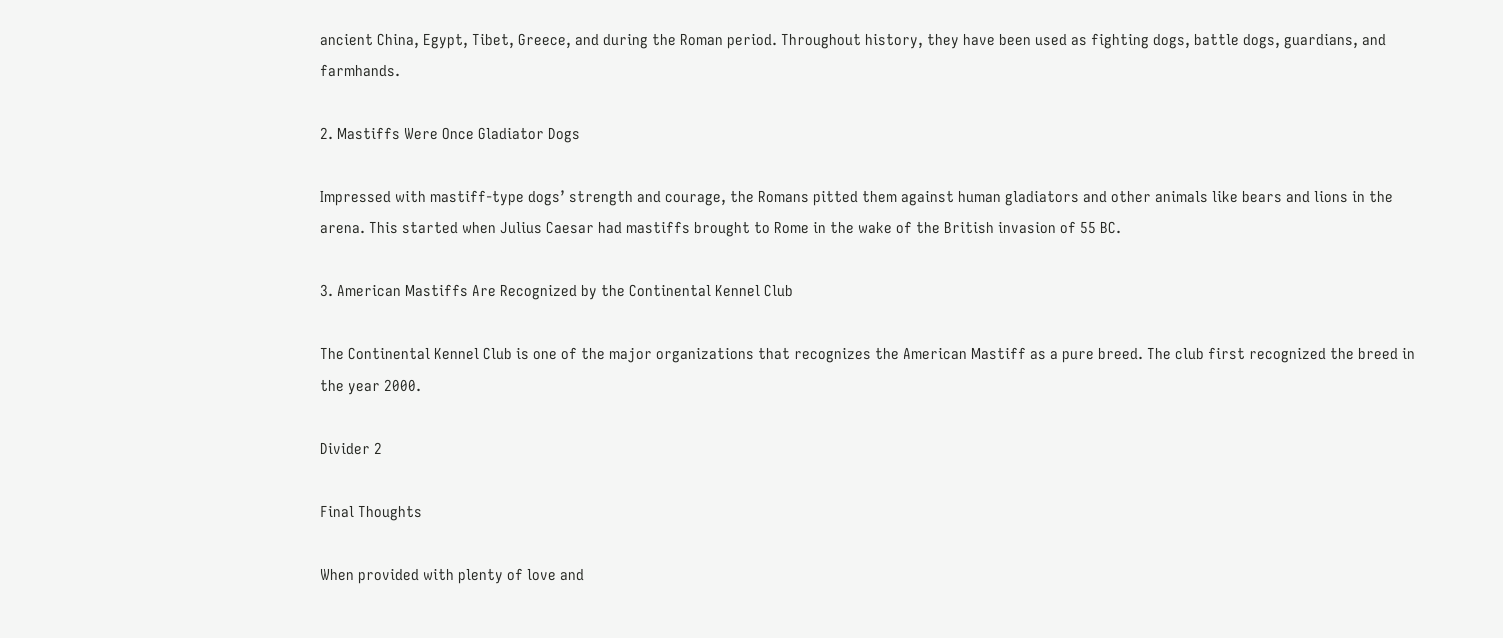ancient China, Egypt, Tibet, Greece, and during the Roman period. Throughout history, they have been used as fighting dogs, battle dogs, guardians, and farmhands.

2. Mastiffs Were Once Gladiator Dogs

Impressed with mastiff-type dogs’ strength and courage, the Romans pitted them against human gladiators and other animals like bears and lions in the arena. This started when Julius Caesar had mastiffs brought to Rome in the wake of the British invasion of 55 BC.

3. American Mastiffs Are Recognized by the Continental Kennel Club

The Continental Kennel Club is one of the major organizations that recognizes the American Mastiff as a pure breed. The club first recognized the breed in the year 2000.

Divider 2

Final Thoughts

When provided with plenty of love and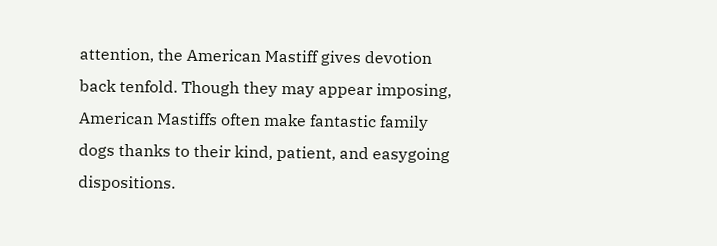attention, the American Mastiff gives devotion back tenfold. Though they may appear imposing, American Mastiffs often make fantastic family dogs thanks to their kind, patient, and easygoing dispositions.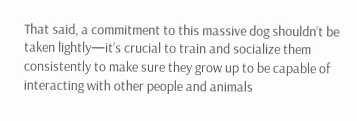That said, a commitment to this massive dog shouldn’t be taken lightly—it’s crucial to train and socialize them consistently to make sure they grow up to be capable of interacting with other people and animals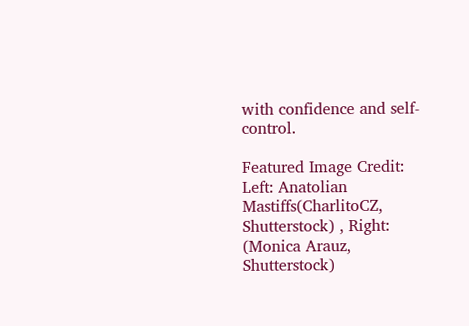with confidence and self-control.

Featured Image Credit: Left: Anatolian Mastiffs(CharlitoCZ, Shutterstock) , Right: (Monica Arauz, Shutterstock)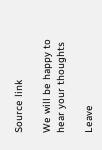Source link

We will be happy to hear your thoughts

Leave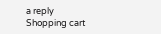a reply
Shopping cart